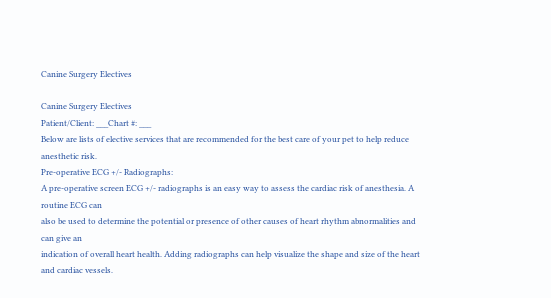Canine Surgery Electives

Canine Surgery Electives
Patient/Client: ___Chart #: ___
Below are lists of elective services that are recommended for the best care of your pet to help reduce anesthetic risk.
Pre-operative ECG +/- Radiographs:
A pre-operative screen ECG +/- radiographs is an easy way to assess the cardiac risk of anesthesia. A routine ECG can
also be used to determine the potential or presence of other causes of heart rhythm abnormalities and can give an
indication of overall heart health. Adding radiographs can help visualize the shape and size of the heart and cardiac vessels.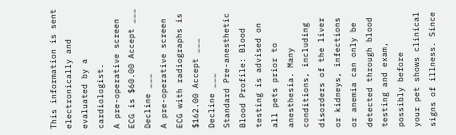This information is sent electronically and evaluated by a cardiologist.
A pre-operative screen ECG is $60.00 Accept ___ Decline ___
A pre-operative screen ECG with radiographs is $162.00 Accept ___ Decline ___
Standard Pre-anesthetic Blood Profile: Blood testing is advised on all pets prior to anesthesia. Many conditions, including
disorders of the liver or kidneys, infections or anemia can only be detected through blood testing and exam, possibly before
your pet shows clinical signs of illness. Since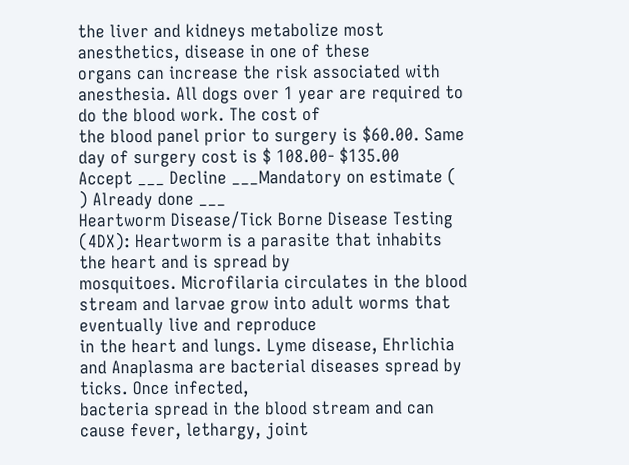the liver and kidneys metabolize most anesthetics, disease in one of these
organs can increase the risk associated with anesthesia. All dogs over 1 year are required to do the blood work. The cost of
the blood panel prior to surgery is $60.00. Same day of surgery cost is $ 108.00- $135.00
Accept ___ Decline ___Mandatory on estimate ( ) Already done ___
Heartworm Disease/Tick Borne Disease Testing (4DX): Heartworm is a parasite that inhabits the heart and is spread by
mosquitoes. Microfilaria circulates in the blood stream and larvae grow into adult worms that eventually live and reproduce
in the heart and lungs. Lyme disease, Ehrlichia and Anaplasma are bacterial diseases spread by ticks. Once infected,
bacteria spread in the blood stream and can cause fever, lethargy, joint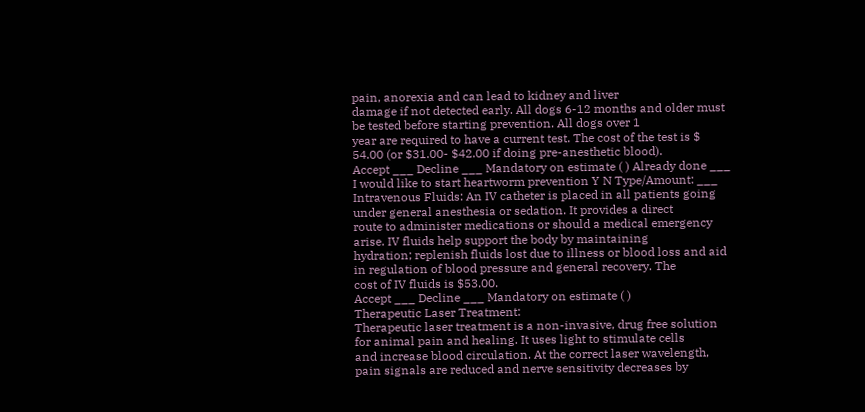pain, anorexia and can lead to kidney and liver
damage if not detected early. All dogs 6-12 months and older must be tested before starting prevention. All dogs over 1
year are required to have a current test. The cost of the test is $ 54.00 (or $31.00- $42.00 if doing pre-anesthetic blood).
Accept ___ Decline ___ Mandatory on estimate ( ) Already done ___
I would like to start heartworm prevention Y N Type/Amount: ___
Intravenous Fluids: An IV catheter is placed in all patients going under general anesthesia or sedation. It provides a direct
route to administer medications or should a medical emergency arise. IV fluids help support the body by maintaining
hydration; replenish fluids lost due to illness or blood loss and aid in regulation of blood pressure and general recovery. The
cost of IV fluids is $53.00.
Accept ___ Decline ___ Mandatory on estimate ( )
Therapeutic Laser Treatment:
Therapeutic laser treatment is a non-invasive, drug free solution for animal pain and healing. It uses light to stimulate cells
and increase blood circulation. At the correct laser wavelength, pain signals are reduced and nerve sensitivity decreases by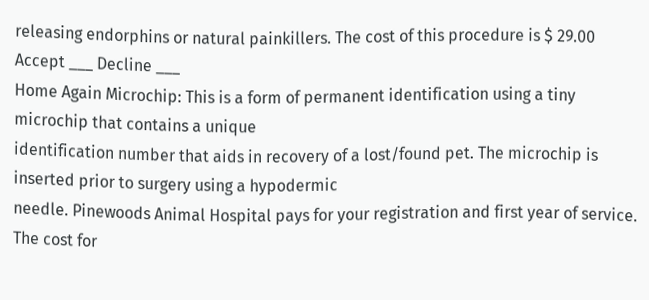releasing endorphins or natural painkillers. The cost of this procedure is $ 29.00
Accept ___ Decline ___
Home Again Microchip: This is a form of permanent identification using a tiny microchip that contains a unique
identification number that aids in recovery of a lost/found pet. The microchip is inserted prior to surgery using a hypodermic
needle. Pinewoods Animal Hospital pays for your registration and first year of service. The cost for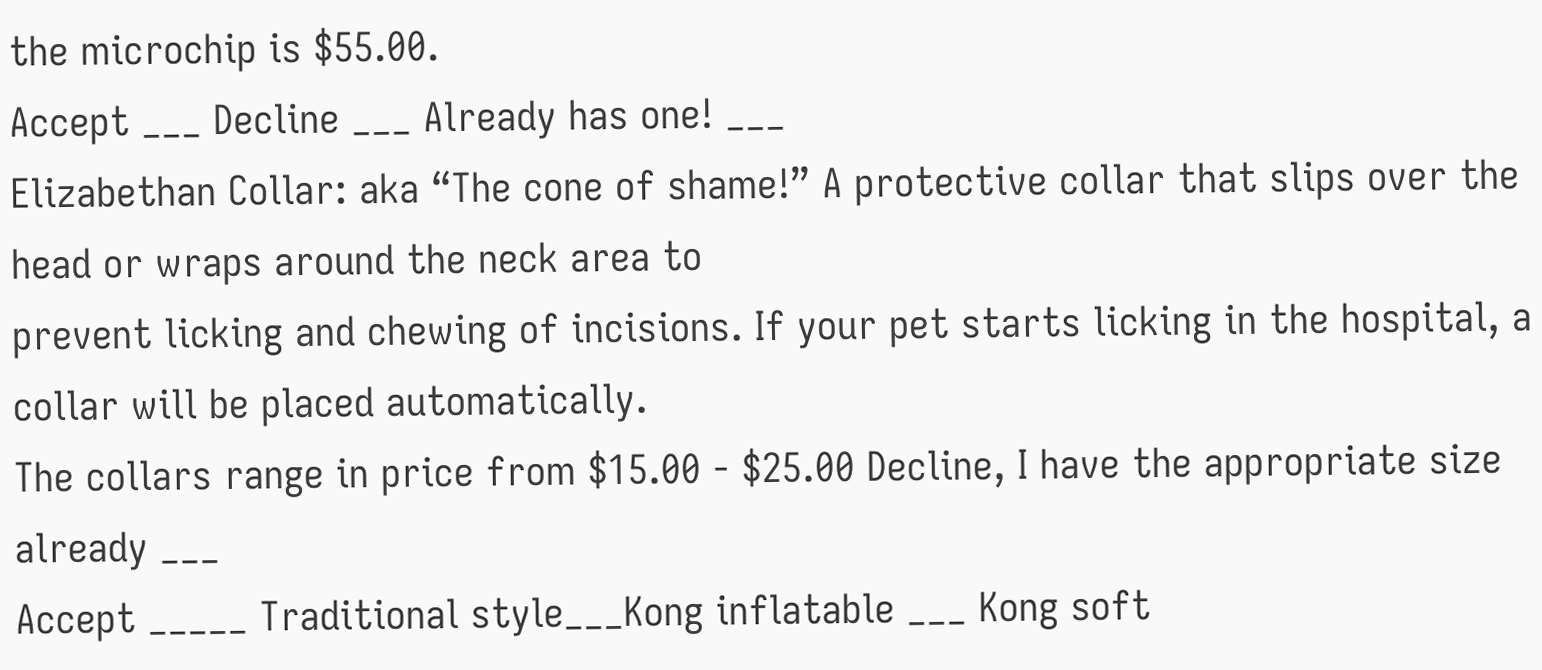the microchip is $55.00.
Accept ___ Decline ___ Already has one! ___
Elizabethan Collar: aka “The cone of shame!” A protective collar that slips over the head or wraps around the neck area to
prevent licking and chewing of incisions. If your pet starts licking in the hospital, a collar will be placed automatically.
The collars range in price from $15.00 - $25.00 Decline, I have the appropriate size already ___
Accept _____ Traditional style___Kong inflatable ___ Kong soft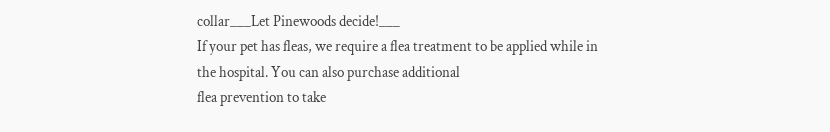collar___Let Pinewoods decide!___
If your pet has fleas, we require a flea treatment to be applied while in the hospital. You can also purchase additional
flea prevention to take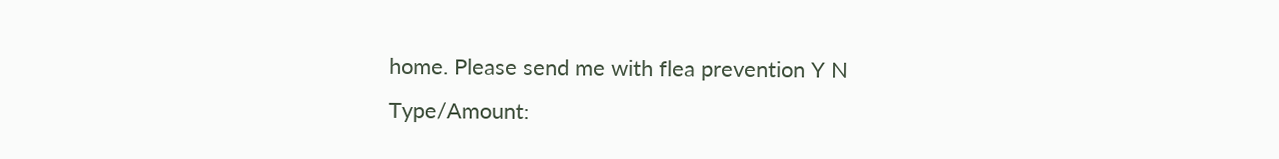home. Please send me with flea prevention Y N Type/Amount: